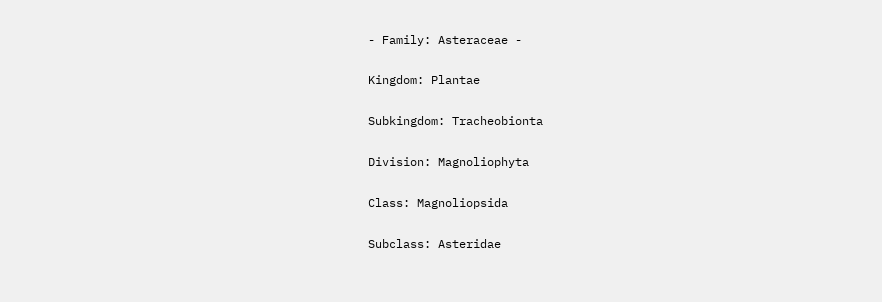- Family: Asteraceae -

Kingdom: Plantae

Subkingdom: Tracheobionta

Division: Magnoliophyta

Class: Magnoliopsida

Subclass: Asteridae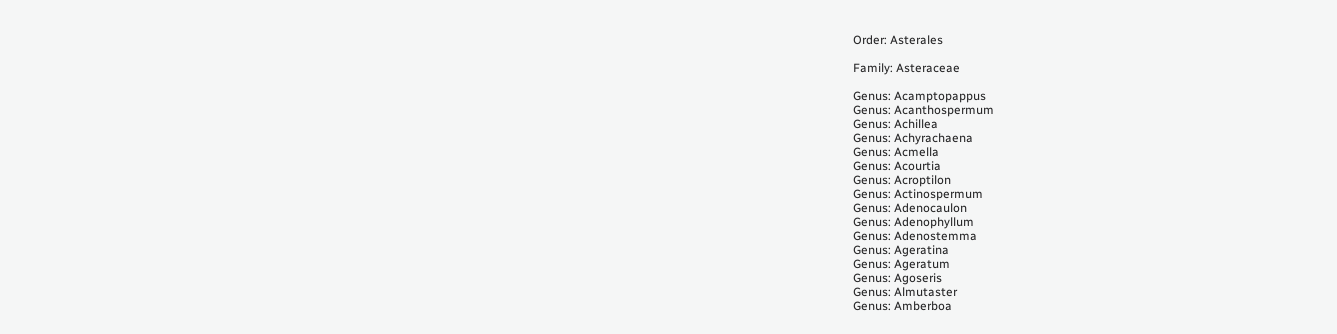Order: Asterales

Family: Asteraceae

Genus: Acamptopappus
Genus: Acanthospermum
Genus: Achillea
Genus: Achyrachaena
Genus: Acmella
Genus: Acourtia
Genus: Acroptilon
Genus: Actinospermum
Genus: Adenocaulon
Genus: Adenophyllum
Genus: Adenostemma
Genus: Ageratina
Genus: Ageratum
Genus: Agoseris
Genus: Almutaster
Genus: Amberboa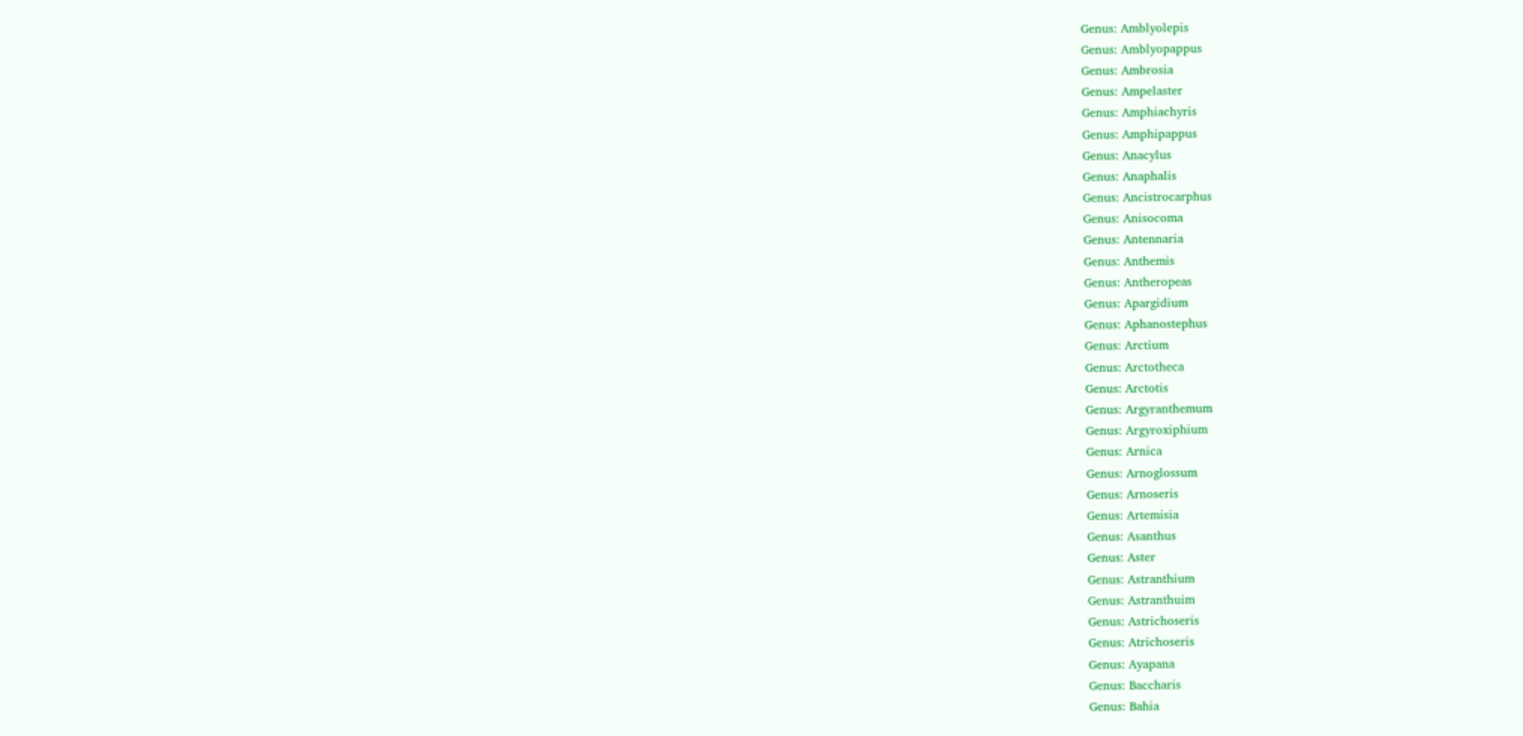Genus: Amblyolepis
Genus: Amblyopappus
Genus: Ambrosia
Genus: Ampelaster
Genus: Amphiachyris
Genus: Amphipappus
Genus: Anacylus
Genus: Anaphalis
Genus: Ancistrocarphus
Genus: Anisocoma
Genus: Antennaria
Genus: Anthemis
Genus: Antheropeas
Genus: Apargidium
Genus: Aphanostephus
Genus: Arctium
Genus: Arctotheca
Genus: Arctotis
Genus: Argyranthemum
Genus: Argyroxiphium
Genus: Arnica
Genus: Arnoglossum
Genus: Arnoseris
Genus: Artemisia
Genus: Asanthus
Genus: Aster
Genus: Astranthium
Genus: Astranthuim
Genus: Astrichoseris
Genus: Atrichoseris
Genus: Ayapana
Genus: Baccharis
Genus: Bahia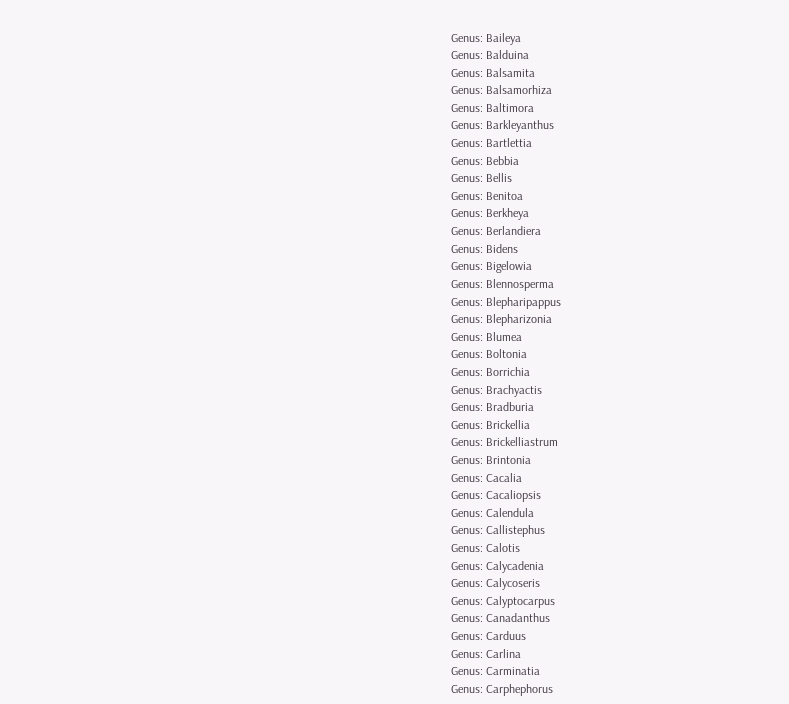Genus: Baileya
Genus: Balduina
Genus: Balsamita
Genus: Balsamorhiza
Genus: Baltimora
Genus: Barkleyanthus
Genus: Bartlettia
Genus: Bebbia
Genus: Bellis
Genus: Benitoa
Genus: Berkheya
Genus: Berlandiera
Genus: Bidens
Genus: Bigelowia
Genus: Blennosperma
Genus: Blepharipappus
Genus: Blepharizonia
Genus: Blumea
Genus: Boltonia
Genus: Borrichia
Genus: Brachyactis
Genus: Bradburia
Genus: Brickellia
Genus: Brickelliastrum
Genus: Brintonia
Genus: Cacalia
Genus: Cacaliopsis
Genus: Calendula
Genus: Callistephus
Genus: Calotis
Genus: Calycadenia
Genus: Calycoseris
Genus: Calyptocarpus
Genus: Canadanthus
Genus: Carduus
Genus: Carlina
Genus: Carminatia
Genus: Carphephorus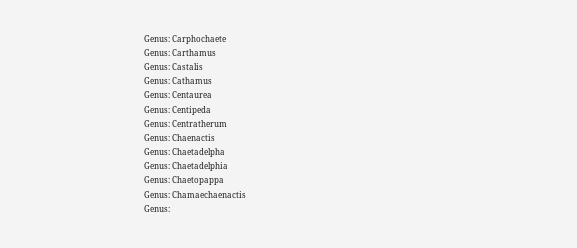Genus: Carphochaete
Genus: Carthamus
Genus: Castalis
Genus: Cathamus
Genus: Centaurea
Genus: Centipeda
Genus: Centratherum
Genus: Chaenactis
Genus: Chaetadelpha
Genus: Chaetadelphia
Genus: Chaetopappa
Genus: Chamaechaenactis
Genus: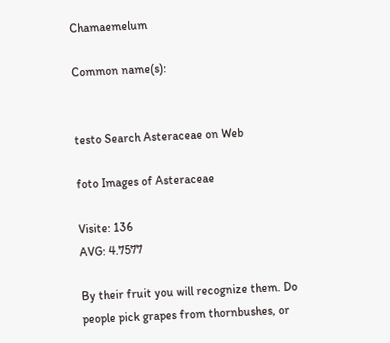Chamaemelum

Common name(s):


testo Search Asteraceae on Web

foto Images of Asteraceae

Visite: 136
AVG: 4.7577

By their fruit you will recognize them. Do people pick grapes from thornbushes, or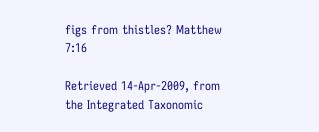figs from thistles? Matthew 7:16

Retrieved 14-Apr-2009, from the Integrated Taxonomic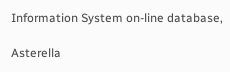Information System on-line database,

Asterella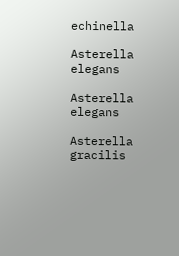echinella

Asterella elegans

Asterella elegans

Asterella gracilis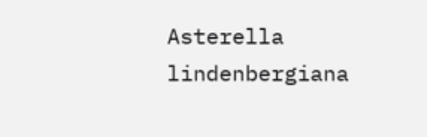Asterella lindenbergiana